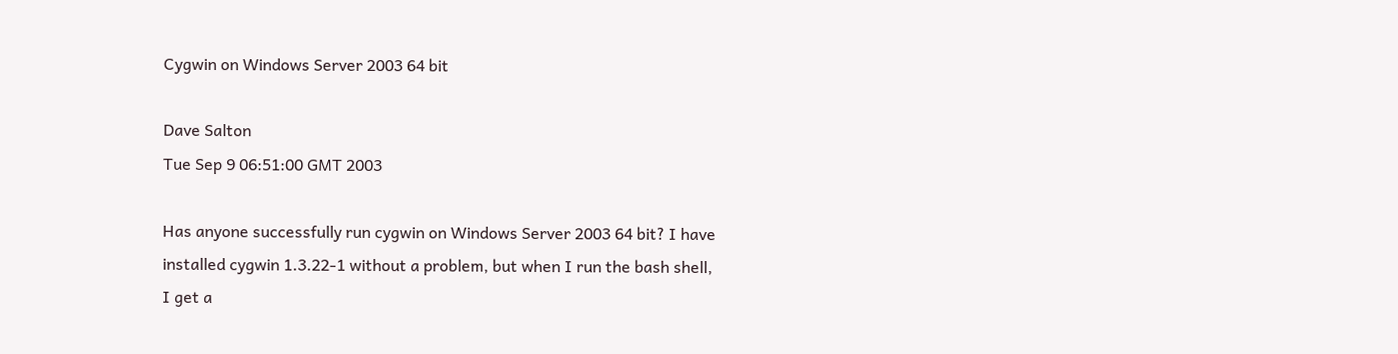Cygwin on Windows Server 2003 64 bit

Dave Salton
Tue Sep 9 06:51:00 GMT 2003

Has anyone successfully run cygwin on Windows Server 2003 64 bit? I have
installed cygwin 1.3.22-1 without a problem, but when I run the bash shell,
I get a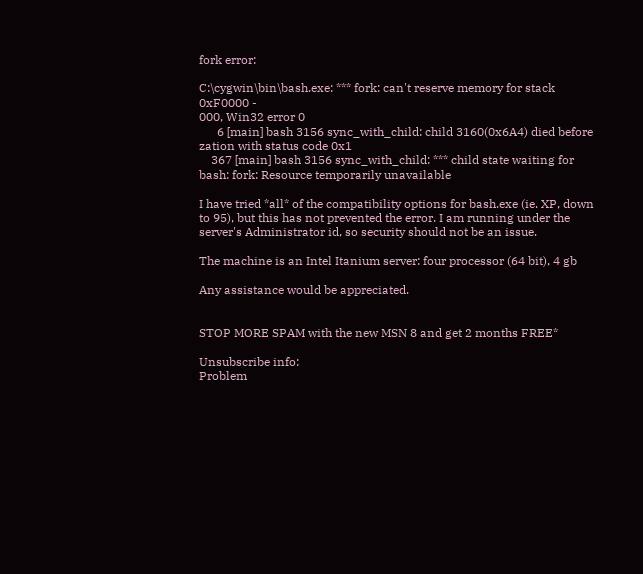fork error:

C:\cygwin\bin\bash.exe: *** fork: can't reserve memory for stack 0xF0000 -
000, Win32 error 0
      6 [main] bash 3156 sync_with_child: child 3160(0x6A4) died before
zation with status code 0x1
    367 [main] bash 3156 sync_with_child: *** child state waiting for
bash: fork: Resource temporarily unavailable

I have tried *all* of the compatibility options for bash.exe (ie. XP, down
to 95), but this has not prevented the error. I am running under the
server's Administrator id, so security should not be an issue.

The machine is an Intel Itanium server: four processor (64 bit), 4 gb

Any assistance would be appreciated.


STOP MORE SPAM with the new MSN 8 and get 2 months FREE*

Unsubscribe info:
Problem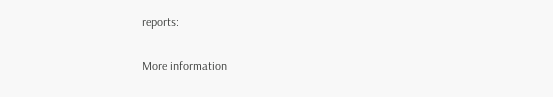reports:

More information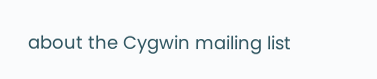about the Cygwin mailing list